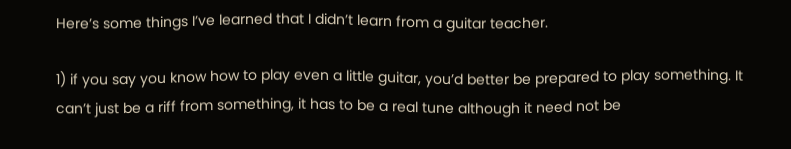Here’s some things I’ve learned that I didn’t learn from a guitar teacher.

1) if you say you know how to play even a little guitar, you’d better be prepared to play something. It can’t just be a riff from something, it has to be a real tune although it need not be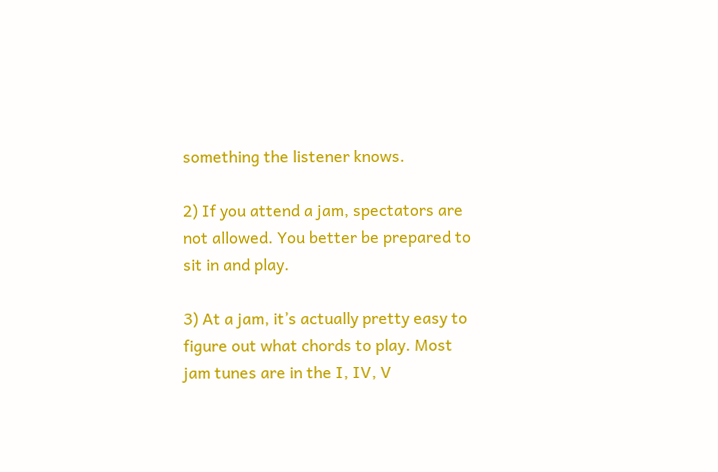something the listener knows.

2) If you attend a jam, spectators are not allowed. You better be prepared to sit in and play.

3) At a jam, it’s actually pretty easy to figure out what chords to play. Most jam tunes are in the I, IV, V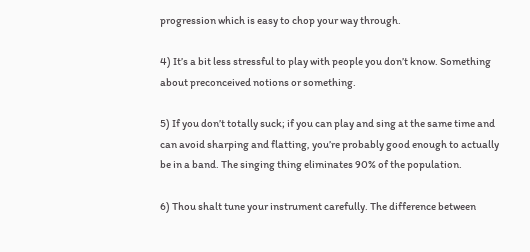progression which is easy to chop your way through.

4) It’s a bit less stressful to play with people you don’t know. Something about preconceived notions or something.

5) If you don’t totally suck; if you can play and sing at the same time and can avoid sharping and flatting, you’re probably good enough to actually be in a band. The singing thing eliminates 90% of the population.

6) Thou shalt tune your instrument carefully. The difference between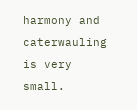harmony and caterwauling is very small.